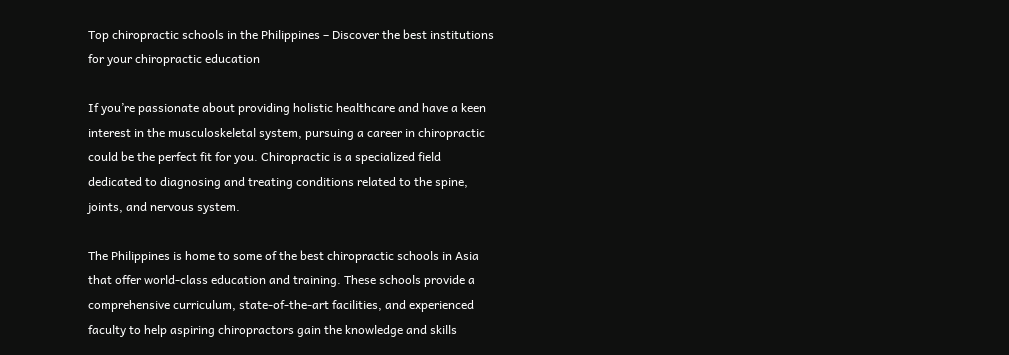Top chiropractic schools in the Philippines – Discover the best institutions for your chiropractic education

If you’re passionate about providing holistic healthcare and have a keen interest in the musculoskeletal system, pursuing a career in chiropractic could be the perfect fit for you. Chiropractic is a specialized field dedicated to diagnosing and treating conditions related to the spine, joints, and nervous system.

The Philippines is home to some of the best chiropractic schools in Asia that offer world-class education and training. These schools provide a comprehensive curriculum, state-of-the-art facilities, and experienced faculty to help aspiring chiropractors gain the knowledge and skills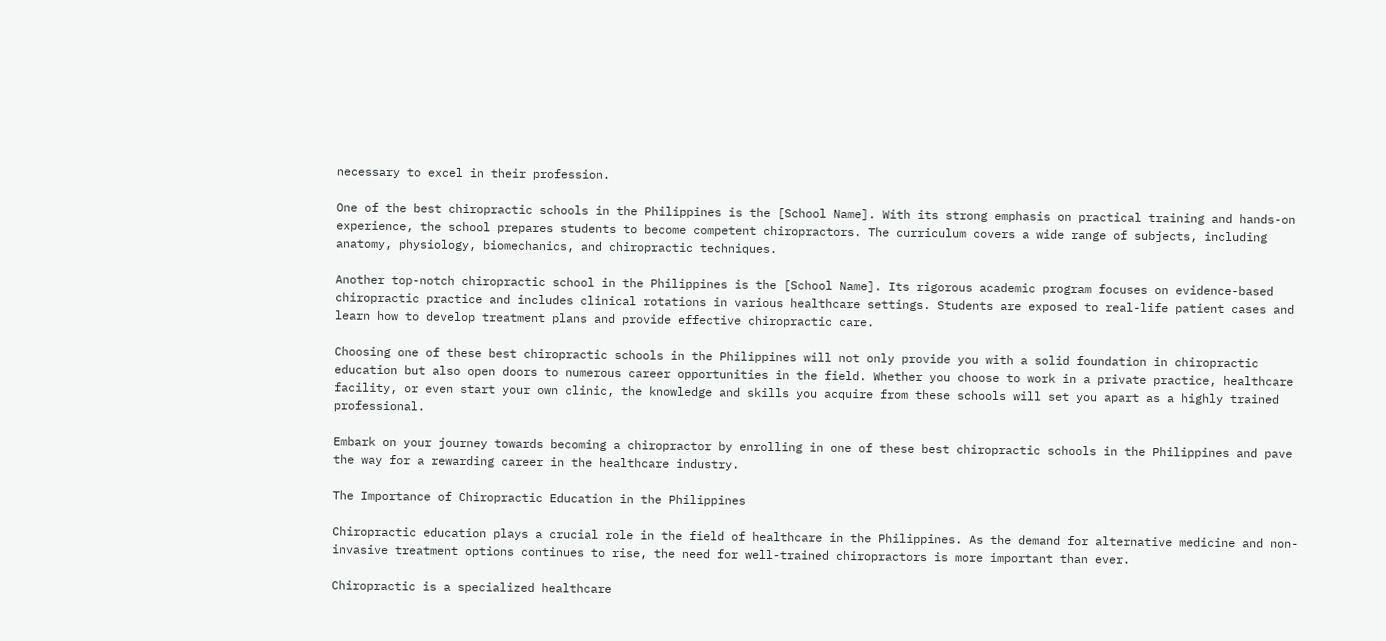necessary to excel in their profession.

One of the best chiropractic schools in the Philippines is the [School Name]. With its strong emphasis on practical training and hands-on experience, the school prepares students to become competent chiropractors. The curriculum covers a wide range of subjects, including anatomy, physiology, biomechanics, and chiropractic techniques.

Another top-notch chiropractic school in the Philippines is the [School Name]. Its rigorous academic program focuses on evidence-based chiropractic practice and includes clinical rotations in various healthcare settings. Students are exposed to real-life patient cases and learn how to develop treatment plans and provide effective chiropractic care.

Choosing one of these best chiropractic schools in the Philippines will not only provide you with a solid foundation in chiropractic education but also open doors to numerous career opportunities in the field. Whether you choose to work in a private practice, healthcare facility, or even start your own clinic, the knowledge and skills you acquire from these schools will set you apart as a highly trained professional.

Embark on your journey towards becoming a chiropractor by enrolling in one of these best chiropractic schools in the Philippines and pave the way for a rewarding career in the healthcare industry.

The Importance of Chiropractic Education in the Philippines

Chiropractic education plays a crucial role in the field of healthcare in the Philippines. As the demand for alternative medicine and non-invasive treatment options continues to rise, the need for well-trained chiropractors is more important than ever.

Chiropractic is a specialized healthcare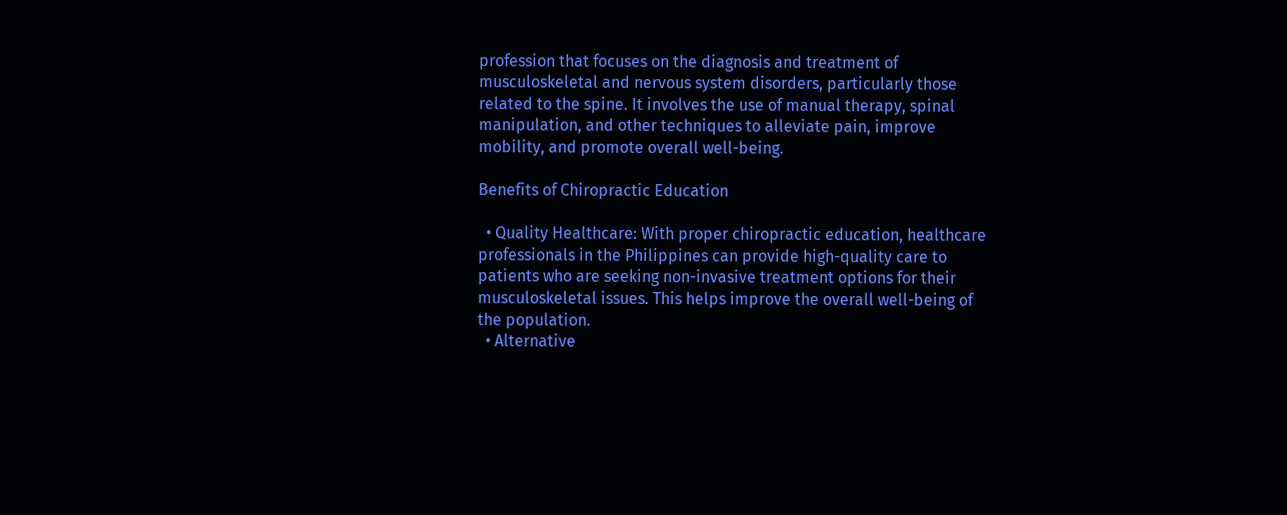profession that focuses on the diagnosis and treatment of musculoskeletal and nervous system disorders, particularly those related to the spine. It involves the use of manual therapy, spinal manipulation, and other techniques to alleviate pain, improve mobility, and promote overall well-being.

Benefits of Chiropractic Education

  • Quality Healthcare: With proper chiropractic education, healthcare professionals in the Philippines can provide high-quality care to patients who are seeking non-invasive treatment options for their musculoskeletal issues. This helps improve the overall well-being of the population.
  • Alternative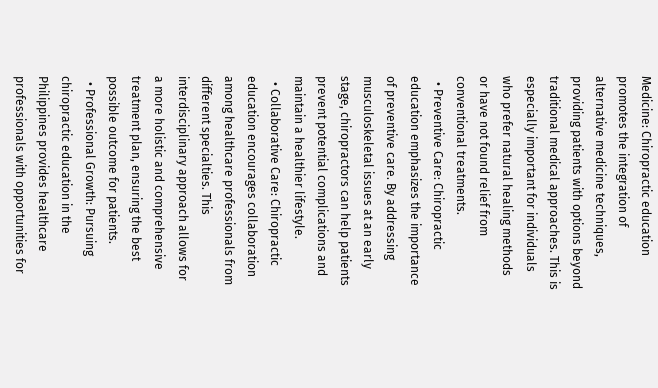Medicine: Chiropractic education promotes the integration of alternative medicine techniques, providing patients with options beyond traditional medical approaches. This is especially important for individuals who prefer natural healing methods or have not found relief from conventional treatments.
  • Preventive Care: Chiropractic education emphasizes the importance of preventive care. By addressing musculoskeletal issues at an early stage, chiropractors can help patients prevent potential complications and maintain a healthier lifestyle.
  • Collaborative Care: Chiropractic education encourages collaboration among healthcare professionals from different specialties. This interdisciplinary approach allows for a more holistic and comprehensive treatment plan, ensuring the best possible outcome for patients.
  • Professional Growth: Pursuing chiropractic education in the Philippines provides healthcare professionals with opportunities for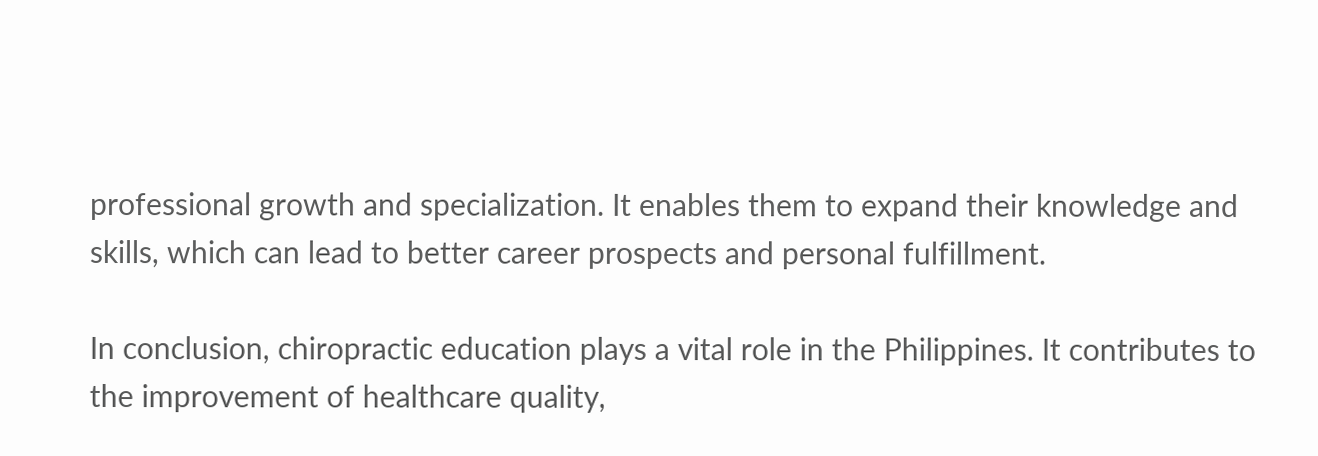professional growth and specialization. It enables them to expand their knowledge and skills, which can lead to better career prospects and personal fulfillment.

In conclusion, chiropractic education plays a vital role in the Philippines. It contributes to the improvement of healthcare quality,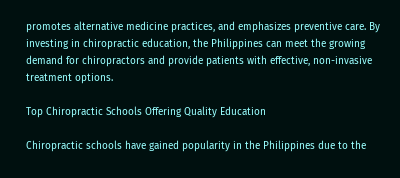promotes alternative medicine practices, and emphasizes preventive care. By investing in chiropractic education, the Philippines can meet the growing demand for chiropractors and provide patients with effective, non-invasive treatment options.

Top Chiropractic Schools Offering Quality Education

Chiropractic schools have gained popularity in the Philippines due to the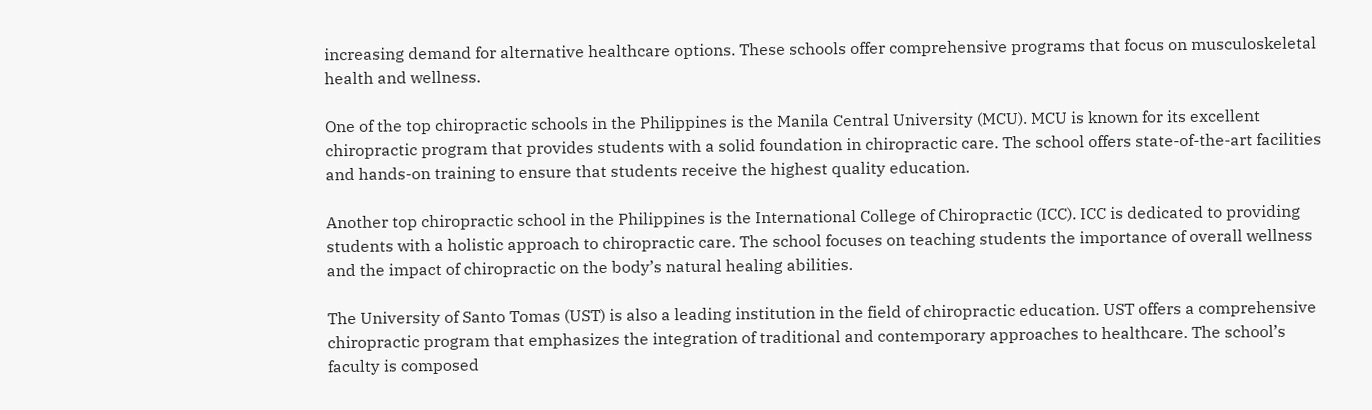increasing demand for alternative healthcare options. These schools offer comprehensive programs that focus on musculoskeletal health and wellness.

One of the top chiropractic schools in the Philippines is the Manila Central University (MCU). MCU is known for its excellent chiropractic program that provides students with a solid foundation in chiropractic care. The school offers state-of-the-art facilities and hands-on training to ensure that students receive the highest quality education.

Another top chiropractic school in the Philippines is the International College of Chiropractic (ICC). ICC is dedicated to providing students with a holistic approach to chiropractic care. The school focuses on teaching students the importance of overall wellness and the impact of chiropractic on the body’s natural healing abilities.

The University of Santo Tomas (UST) is also a leading institution in the field of chiropractic education. UST offers a comprehensive chiropractic program that emphasizes the integration of traditional and contemporary approaches to healthcare. The school’s faculty is composed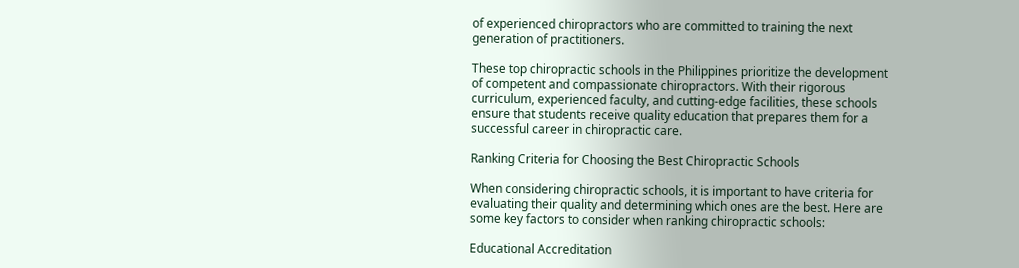of experienced chiropractors who are committed to training the next generation of practitioners.

These top chiropractic schools in the Philippines prioritize the development of competent and compassionate chiropractors. With their rigorous curriculum, experienced faculty, and cutting-edge facilities, these schools ensure that students receive quality education that prepares them for a successful career in chiropractic care.

Ranking Criteria for Choosing the Best Chiropractic Schools

When considering chiropractic schools, it is important to have criteria for evaluating their quality and determining which ones are the best. Here are some key factors to consider when ranking chiropractic schools:

Educational Accreditation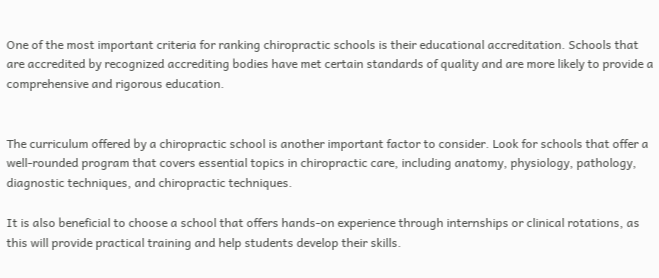One of the most important criteria for ranking chiropractic schools is their educational accreditation. Schools that are accredited by recognized accrediting bodies have met certain standards of quality and are more likely to provide a comprehensive and rigorous education.


The curriculum offered by a chiropractic school is another important factor to consider. Look for schools that offer a well-rounded program that covers essential topics in chiropractic care, including anatomy, physiology, pathology, diagnostic techniques, and chiropractic techniques.

It is also beneficial to choose a school that offers hands-on experience through internships or clinical rotations, as this will provide practical training and help students develop their skills.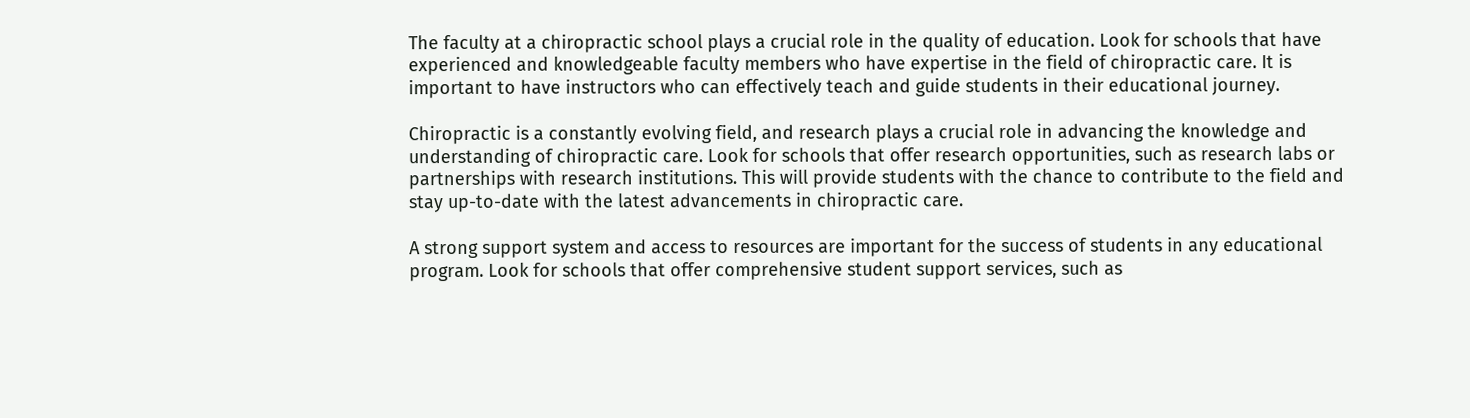The faculty at a chiropractic school plays a crucial role in the quality of education. Look for schools that have experienced and knowledgeable faculty members who have expertise in the field of chiropractic care. It is important to have instructors who can effectively teach and guide students in their educational journey.

Chiropractic is a constantly evolving field, and research plays a crucial role in advancing the knowledge and understanding of chiropractic care. Look for schools that offer research opportunities, such as research labs or partnerships with research institutions. This will provide students with the chance to contribute to the field and stay up-to-date with the latest advancements in chiropractic care.

A strong support system and access to resources are important for the success of students in any educational program. Look for schools that offer comprehensive student support services, such as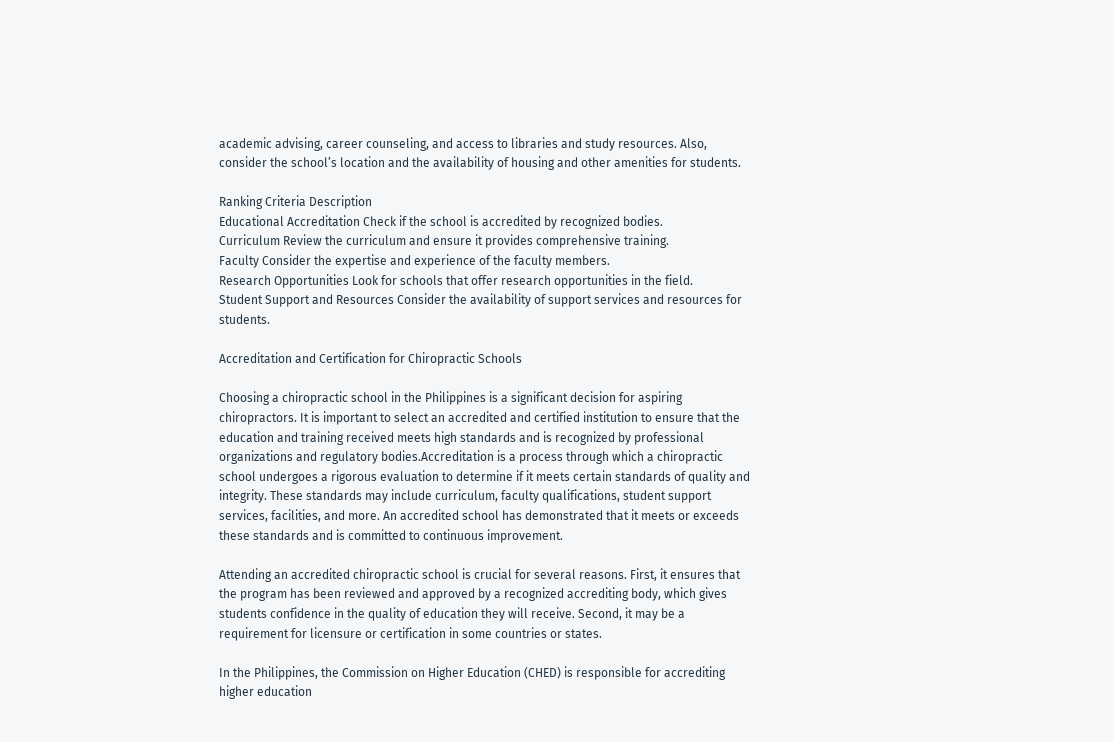academic advising, career counseling, and access to libraries and study resources. Also, consider the school’s location and the availability of housing and other amenities for students.

Ranking Criteria Description
Educational Accreditation Check if the school is accredited by recognized bodies.
Curriculum Review the curriculum and ensure it provides comprehensive training.
Faculty Consider the expertise and experience of the faculty members.
Research Opportunities Look for schools that offer research opportunities in the field.
Student Support and Resources Consider the availability of support services and resources for students.

Accreditation and Certification for Chiropractic Schools

Choosing a chiropractic school in the Philippines is a significant decision for aspiring chiropractors. It is important to select an accredited and certified institution to ensure that the education and training received meets high standards and is recognized by professional organizations and regulatory bodies.Accreditation is a process through which a chiropractic school undergoes a rigorous evaluation to determine if it meets certain standards of quality and integrity. These standards may include curriculum, faculty qualifications, student support services, facilities, and more. An accredited school has demonstrated that it meets or exceeds these standards and is committed to continuous improvement.

Attending an accredited chiropractic school is crucial for several reasons. First, it ensures that the program has been reviewed and approved by a recognized accrediting body, which gives students confidence in the quality of education they will receive. Second, it may be a requirement for licensure or certification in some countries or states.

In the Philippines, the Commission on Higher Education (CHED) is responsible for accrediting higher education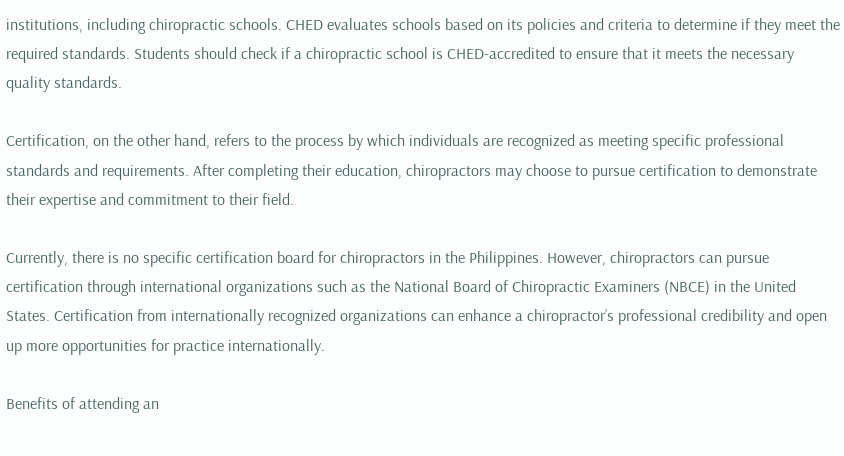institutions, including chiropractic schools. CHED evaluates schools based on its policies and criteria to determine if they meet the required standards. Students should check if a chiropractic school is CHED-accredited to ensure that it meets the necessary quality standards.

Certification, on the other hand, refers to the process by which individuals are recognized as meeting specific professional standards and requirements. After completing their education, chiropractors may choose to pursue certification to demonstrate their expertise and commitment to their field.

Currently, there is no specific certification board for chiropractors in the Philippines. However, chiropractors can pursue certification through international organizations such as the National Board of Chiropractic Examiners (NBCE) in the United States. Certification from internationally recognized organizations can enhance a chiropractor’s professional credibility and open up more opportunities for practice internationally.

Benefits of attending an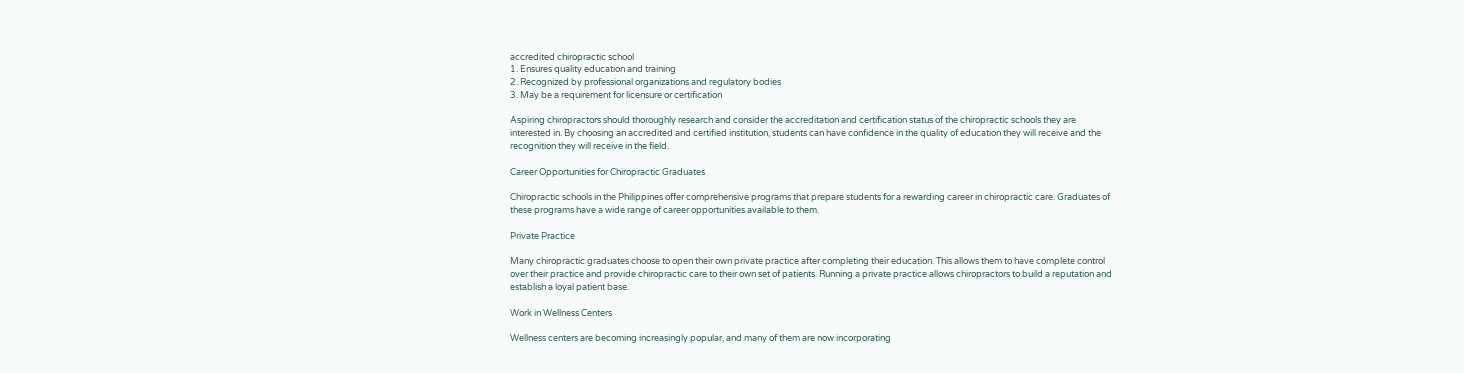accredited chiropractic school
1. Ensures quality education and training
2. Recognized by professional organizations and regulatory bodies
3. May be a requirement for licensure or certification

Aspiring chiropractors should thoroughly research and consider the accreditation and certification status of the chiropractic schools they are interested in. By choosing an accredited and certified institution, students can have confidence in the quality of education they will receive and the recognition they will receive in the field.

Career Opportunities for Chiropractic Graduates

Chiropractic schools in the Philippines offer comprehensive programs that prepare students for a rewarding career in chiropractic care. Graduates of these programs have a wide range of career opportunities available to them.

Private Practice

Many chiropractic graduates choose to open their own private practice after completing their education. This allows them to have complete control over their practice and provide chiropractic care to their own set of patients. Running a private practice allows chiropractors to build a reputation and establish a loyal patient base.

Work in Wellness Centers

Wellness centers are becoming increasingly popular, and many of them are now incorporating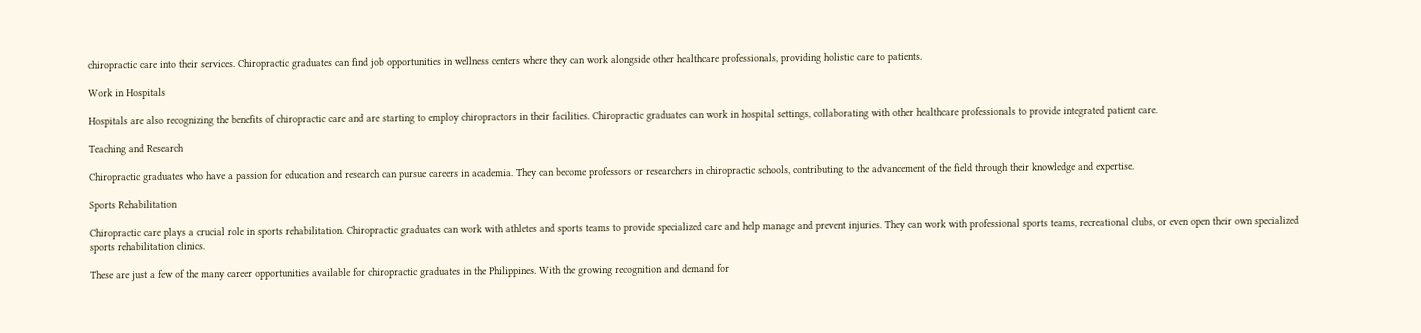chiropractic care into their services. Chiropractic graduates can find job opportunities in wellness centers where they can work alongside other healthcare professionals, providing holistic care to patients.

Work in Hospitals

Hospitals are also recognizing the benefits of chiropractic care and are starting to employ chiropractors in their facilities. Chiropractic graduates can work in hospital settings, collaborating with other healthcare professionals to provide integrated patient care.

Teaching and Research

Chiropractic graduates who have a passion for education and research can pursue careers in academia. They can become professors or researchers in chiropractic schools, contributing to the advancement of the field through their knowledge and expertise.

Sports Rehabilitation

Chiropractic care plays a crucial role in sports rehabilitation. Chiropractic graduates can work with athletes and sports teams to provide specialized care and help manage and prevent injuries. They can work with professional sports teams, recreational clubs, or even open their own specialized sports rehabilitation clinics.

These are just a few of the many career opportunities available for chiropractic graduates in the Philippines. With the growing recognition and demand for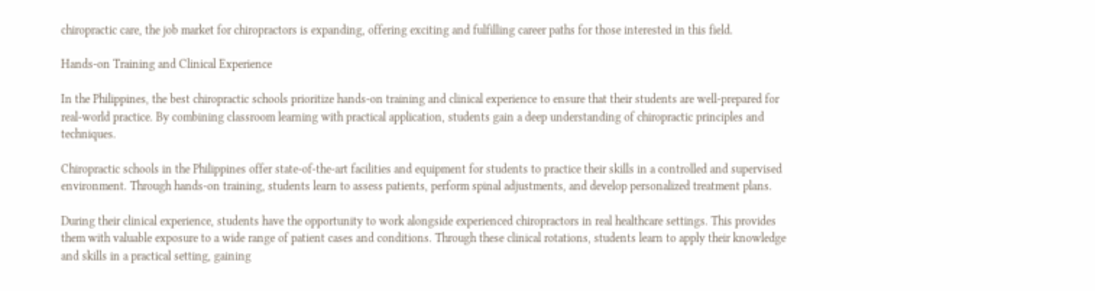chiropractic care, the job market for chiropractors is expanding, offering exciting and fulfilling career paths for those interested in this field.

Hands-on Training and Clinical Experience

In the Philippines, the best chiropractic schools prioritize hands-on training and clinical experience to ensure that their students are well-prepared for real-world practice. By combining classroom learning with practical application, students gain a deep understanding of chiropractic principles and techniques.

Chiropractic schools in the Philippines offer state-of-the-art facilities and equipment for students to practice their skills in a controlled and supervised environment. Through hands-on training, students learn to assess patients, perform spinal adjustments, and develop personalized treatment plans.

During their clinical experience, students have the opportunity to work alongside experienced chiropractors in real healthcare settings. This provides them with valuable exposure to a wide range of patient cases and conditions. Through these clinical rotations, students learn to apply their knowledge and skills in a practical setting, gaining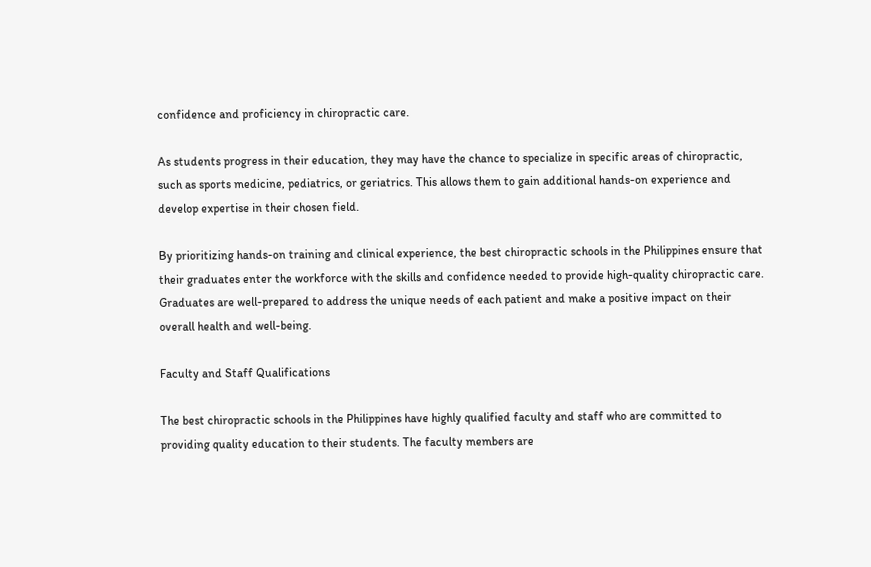confidence and proficiency in chiropractic care.

As students progress in their education, they may have the chance to specialize in specific areas of chiropractic, such as sports medicine, pediatrics, or geriatrics. This allows them to gain additional hands-on experience and develop expertise in their chosen field.

By prioritizing hands-on training and clinical experience, the best chiropractic schools in the Philippines ensure that their graduates enter the workforce with the skills and confidence needed to provide high-quality chiropractic care. Graduates are well-prepared to address the unique needs of each patient and make a positive impact on their overall health and well-being.

Faculty and Staff Qualifications

The best chiropractic schools in the Philippines have highly qualified faculty and staff who are committed to providing quality education to their students. The faculty members are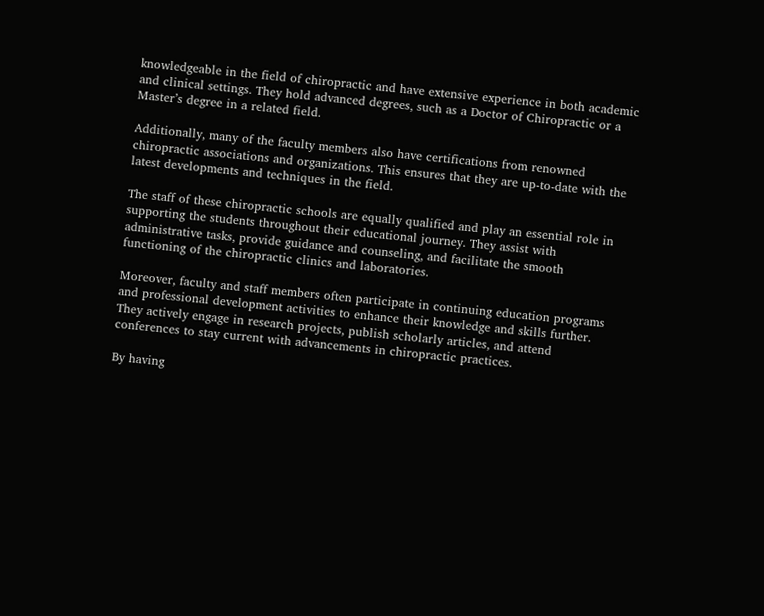knowledgeable in the field of chiropractic and have extensive experience in both academic and clinical settings. They hold advanced degrees, such as a Doctor of Chiropractic or a Master’s degree in a related field.

Additionally, many of the faculty members also have certifications from renowned chiropractic associations and organizations. This ensures that they are up-to-date with the latest developments and techniques in the field.

The staff of these chiropractic schools are equally qualified and play an essential role in supporting the students throughout their educational journey. They assist with administrative tasks, provide guidance and counseling, and facilitate the smooth functioning of the chiropractic clinics and laboratories.

Moreover, faculty and staff members often participate in continuing education programs and professional development activities to enhance their knowledge and skills further. They actively engage in research projects, publish scholarly articles, and attend conferences to stay current with advancements in chiropractic practices.

By having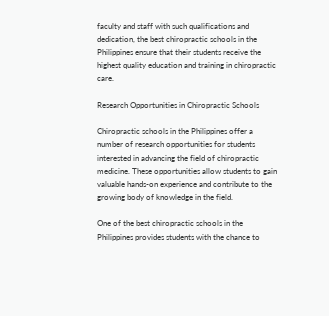faculty and staff with such qualifications and dedication, the best chiropractic schools in the Philippines ensure that their students receive the highest quality education and training in chiropractic care.

Research Opportunities in Chiropractic Schools

Chiropractic schools in the Philippines offer a number of research opportunities for students interested in advancing the field of chiropractic medicine. These opportunities allow students to gain valuable hands-on experience and contribute to the growing body of knowledge in the field.

One of the best chiropractic schools in the Philippines provides students with the chance to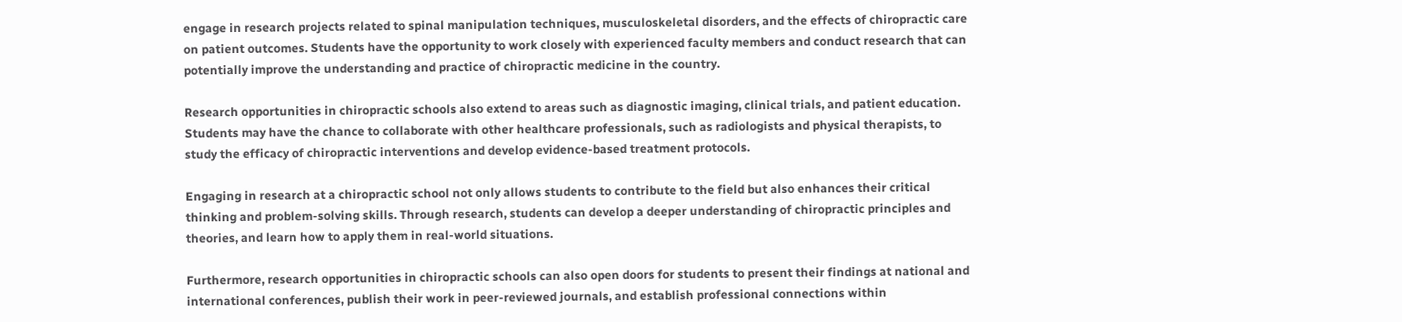engage in research projects related to spinal manipulation techniques, musculoskeletal disorders, and the effects of chiropractic care on patient outcomes. Students have the opportunity to work closely with experienced faculty members and conduct research that can potentially improve the understanding and practice of chiropractic medicine in the country.

Research opportunities in chiropractic schools also extend to areas such as diagnostic imaging, clinical trials, and patient education. Students may have the chance to collaborate with other healthcare professionals, such as radiologists and physical therapists, to study the efficacy of chiropractic interventions and develop evidence-based treatment protocols.

Engaging in research at a chiropractic school not only allows students to contribute to the field but also enhances their critical thinking and problem-solving skills. Through research, students can develop a deeper understanding of chiropractic principles and theories, and learn how to apply them in real-world situations.

Furthermore, research opportunities in chiropractic schools can also open doors for students to present their findings at national and international conferences, publish their work in peer-reviewed journals, and establish professional connections within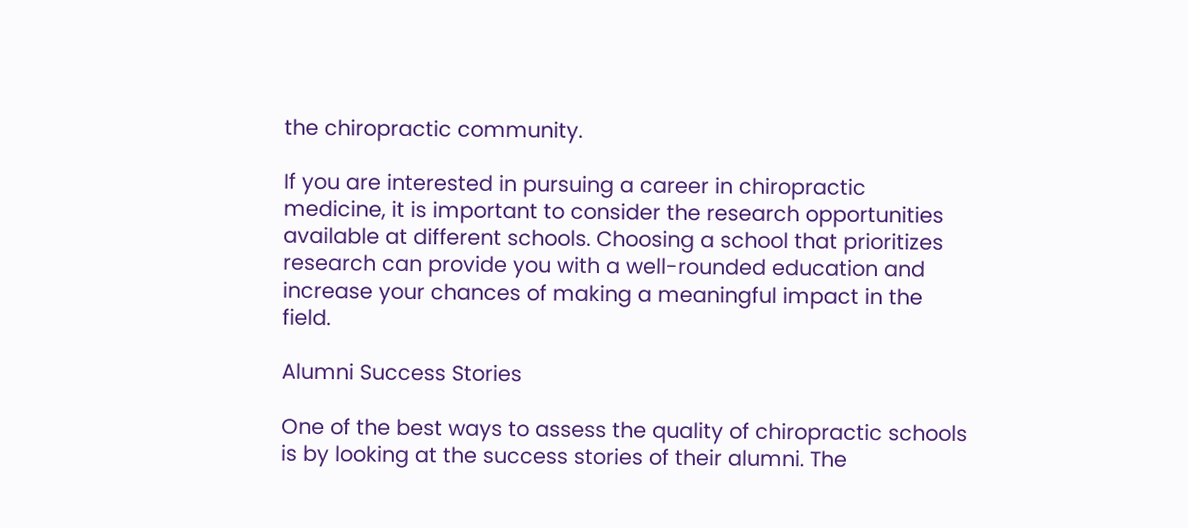the chiropractic community.

If you are interested in pursuing a career in chiropractic medicine, it is important to consider the research opportunities available at different schools. Choosing a school that prioritizes research can provide you with a well-rounded education and increase your chances of making a meaningful impact in the field.

Alumni Success Stories

One of the best ways to assess the quality of chiropractic schools is by looking at the success stories of their alumni. The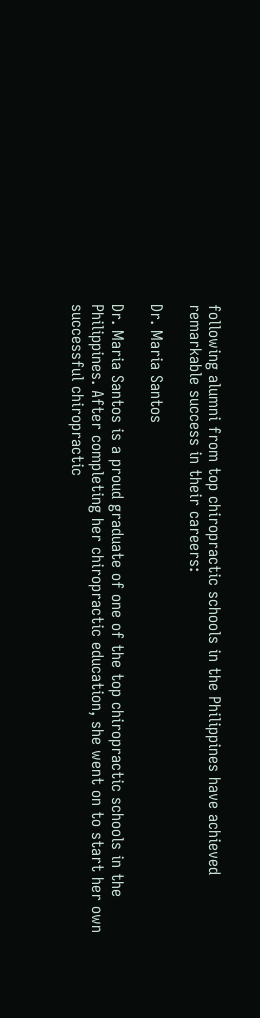following alumni from top chiropractic schools in the Philippines have achieved remarkable success in their careers:

Dr. Maria Santos

Dr. Maria Santos is a proud graduate of one of the top chiropractic schools in the Philippines. After completing her chiropractic education, she went on to start her own successful chiropractic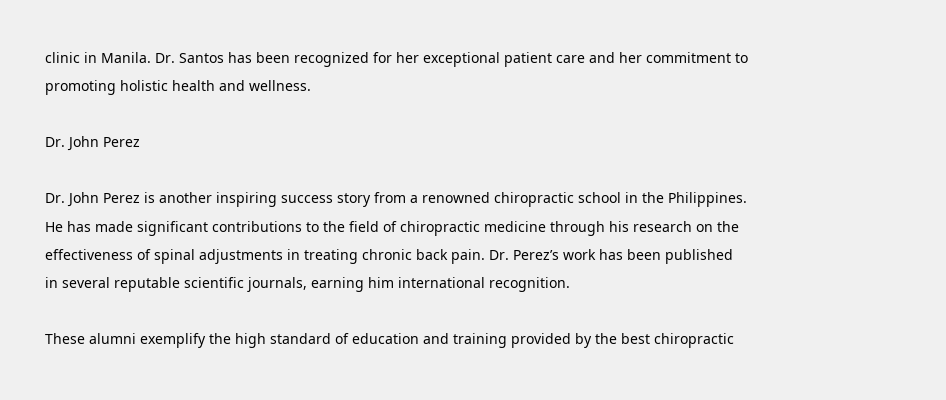clinic in Manila. Dr. Santos has been recognized for her exceptional patient care and her commitment to promoting holistic health and wellness.

Dr. John Perez

Dr. John Perez is another inspiring success story from a renowned chiropractic school in the Philippines. He has made significant contributions to the field of chiropractic medicine through his research on the effectiveness of spinal adjustments in treating chronic back pain. Dr. Perez’s work has been published in several reputable scientific journals, earning him international recognition.

These alumni exemplify the high standard of education and training provided by the best chiropractic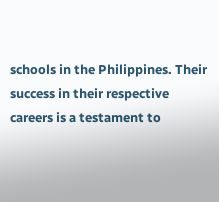schools in the Philippines. Their success in their respective careers is a testament to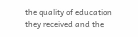the quality of education they received and the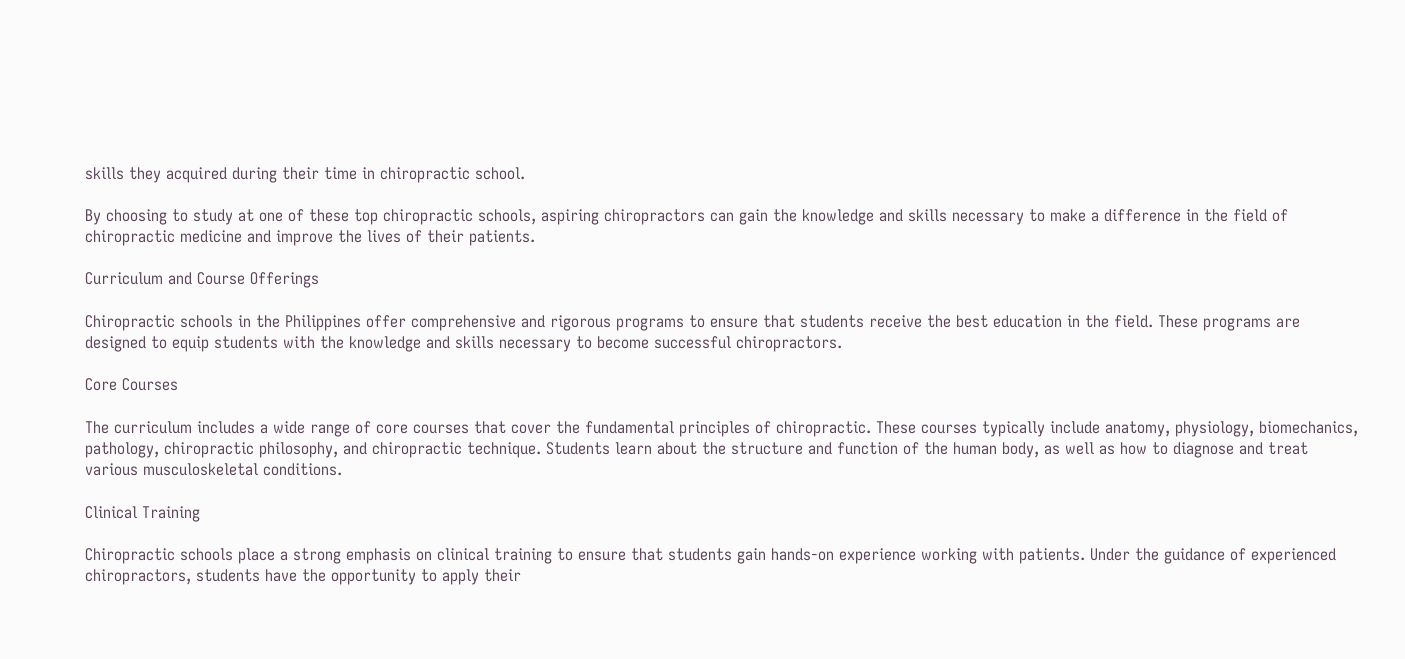skills they acquired during their time in chiropractic school.

By choosing to study at one of these top chiropractic schools, aspiring chiropractors can gain the knowledge and skills necessary to make a difference in the field of chiropractic medicine and improve the lives of their patients.

Curriculum and Course Offerings

Chiropractic schools in the Philippines offer comprehensive and rigorous programs to ensure that students receive the best education in the field. These programs are designed to equip students with the knowledge and skills necessary to become successful chiropractors.

Core Courses

The curriculum includes a wide range of core courses that cover the fundamental principles of chiropractic. These courses typically include anatomy, physiology, biomechanics, pathology, chiropractic philosophy, and chiropractic technique. Students learn about the structure and function of the human body, as well as how to diagnose and treat various musculoskeletal conditions.

Clinical Training

Chiropractic schools place a strong emphasis on clinical training to ensure that students gain hands-on experience working with patients. Under the guidance of experienced chiropractors, students have the opportunity to apply their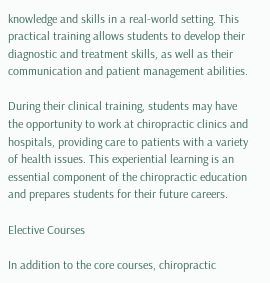knowledge and skills in a real-world setting. This practical training allows students to develop their diagnostic and treatment skills, as well as their communication and patient management abilities.

During their clinical training, students may have the opportunity to work at chiropractic clinics and hospitals, providing care to patients with a variety of health issues. This experiential learning is an essential component of the chiropractic education and prepares students for their future careers.

Elective Courses

In addition to the core courses, chiropractic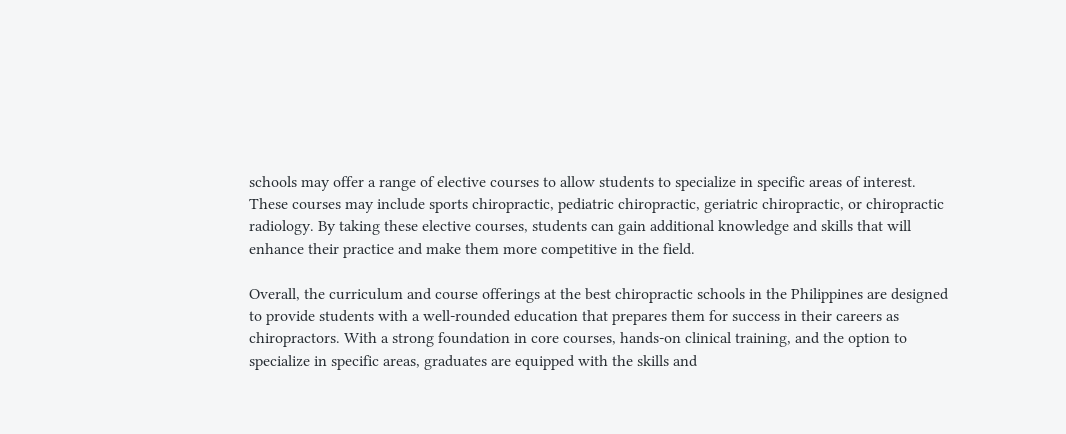schools may offer a range of elective courses to allow students to specialize in specific areas of interest. These courses may include sports chiropractic, pediatric chiropractic, geriatric chiropractic, or chiropractic radiology. By taking these elective courses, students can gain additional knowledge and skills that will enhance their practice and make them more competitive in the field.

Overall, the curriculum and course offerings at the best chiropractic schools in the Philippines are designed to provide students with a well-rounded education that prepares them for success in their careers as chiropractors. With a strong foundation in core courses, hands-on clinical training, and the option to specialize in specific areas, graduates are equipped with the skills and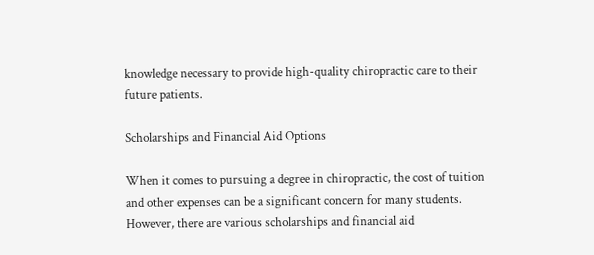knowledge necessary to provide high-quality chiropractic care to their future patients.

Scholarships and Financial Aid Options

When it comes to pursuing a degree in chiropractic, the cost of tuition and other expenses can be a significant concern for many students. However, there are various scholarships and financial aid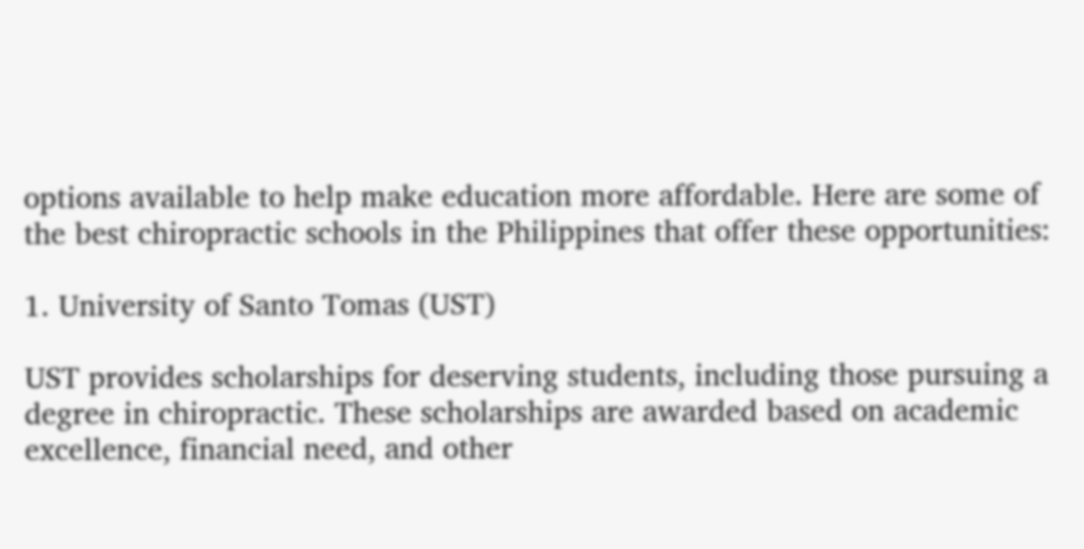options available to help make education more affordable. Here are some of the best chiropractic schools in the Philippines that offer these opportunities:

1. University of Santo Tomas (UST)

UST provides scholarships for deserving students, including those pursuing a degree in chiropractic. These scholarships are awarded based on academic excellence, financial need, and other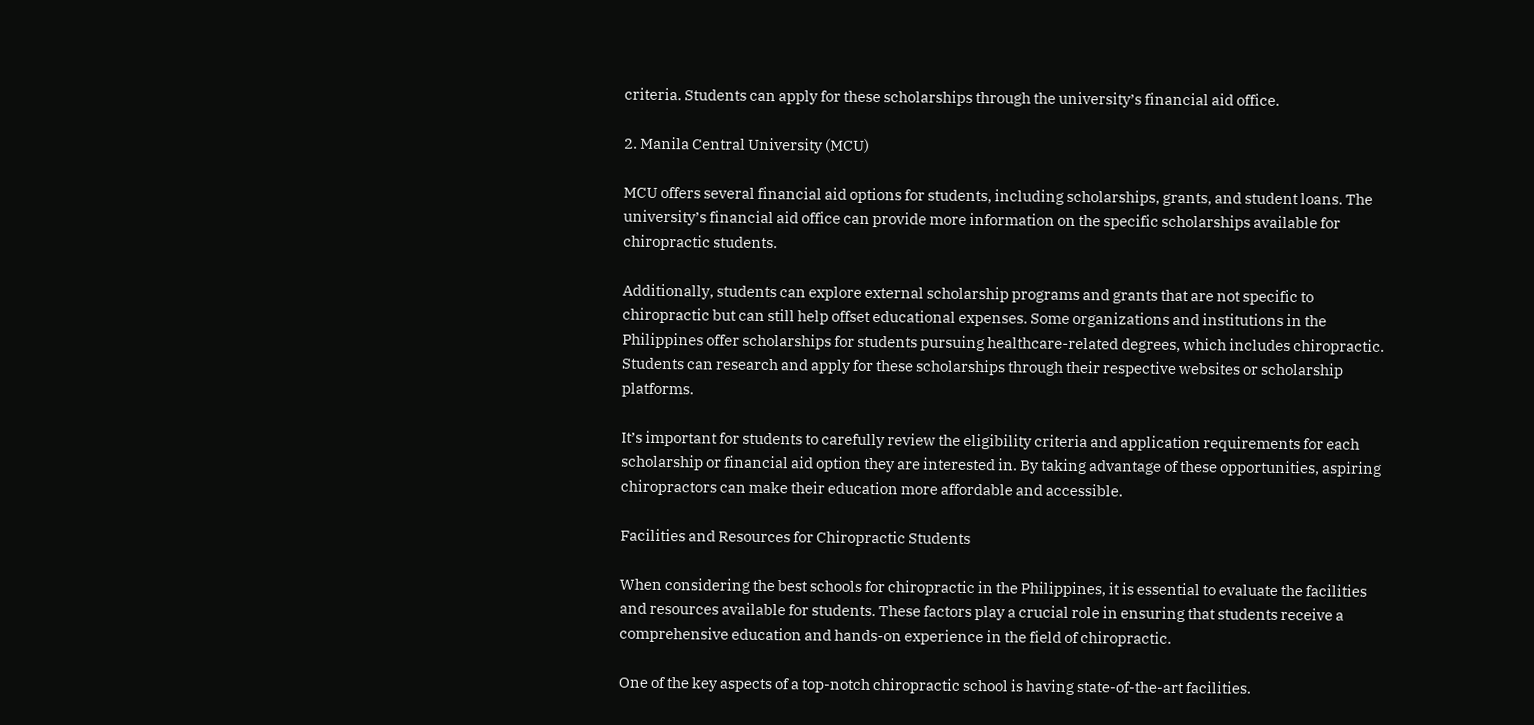criteria. Students can apply for these scholarships through the university’s financial aid office.

2. Manila Central University (MCU)

MCU offers several financial aid options for students, including scholarships, grants, and student loans. The university’s financial aid office can provide more information on the specific scholarships available for chiropractic students.

Additionally, students can explore external scholarship programs and grants that are not specific to chiropractic but can still help offset educational expenses. Some organizations and institutions in the Philippines offer scholarships for students pursuing healthcare-related degrees, which includes chiropractic. Students can research and apply for these scholarships through their respective websites or scholarship platforms.

It’s important for students to carefully review the eligibility criteria and application requirements for each scholarship or financial aid option they are interested in. By taking advantage of these opportunities, aspiring chiropractors can make their education more affordable and accessible.

Facilities and Resources for Chiropractic Students

When considering the best schools for chiropractic in the Philippines, it is essential to evaluate the facilities and resources available for students. These factors play a crucial role in ensuring that students receive a comprehensive education and hands-on experience in the field of chiropractic.

One of the key aspects of a top-notch chiropractic school is having state-of-the-art facilities.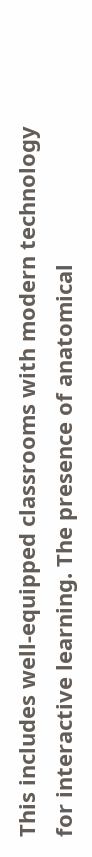This includes well-equipped classrooms with modern technology for interactive learning. The presence of anatomical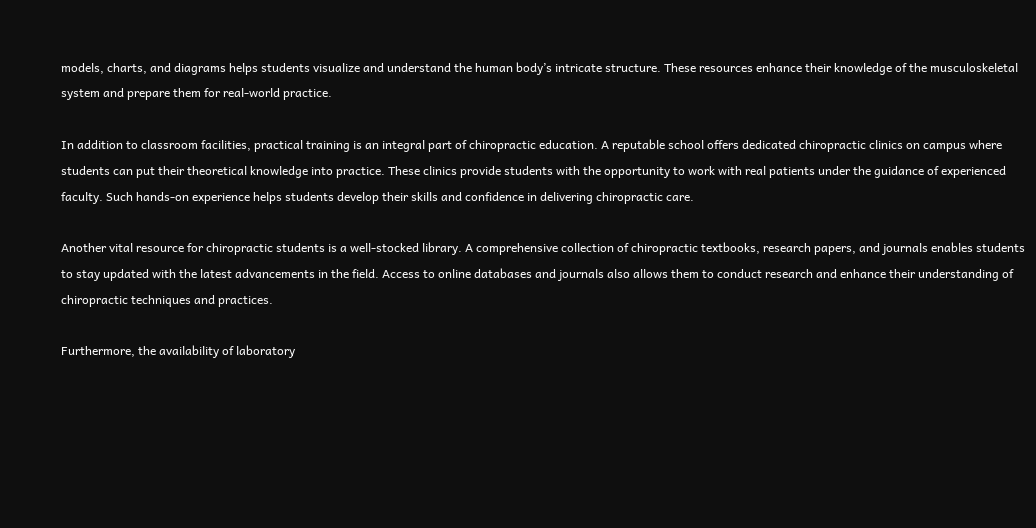models, charts, and diagrams helps students visualize and understand the human body’s intricate structure. These resources enhance their knowledge of the musculoskeletal system and prepare them for real-world practice.

In addition to classroom facilities, practical training is an integral part of chiropractic education. A reputable school offers dedicated chiropractic clinics on campus where students can put their theoretical knowledge into practice. These clinics provide students with the opportunity to work with real patients under the guidance of experienced faculty. Such hands-on experience helps students develop their skills and confidence in delivering chiropractic care.

Another vital resource for chiropractic students is a well-stocked library. A comprehensive collection of chiropractic textbooks, research papers, and journals enables students to stay updated with the latest advancements in the field. Access to online databases and journals also allows them to conduct research and enhance their understanding of chiropractic techniques and practices.

Furthermore, the availability of laboratory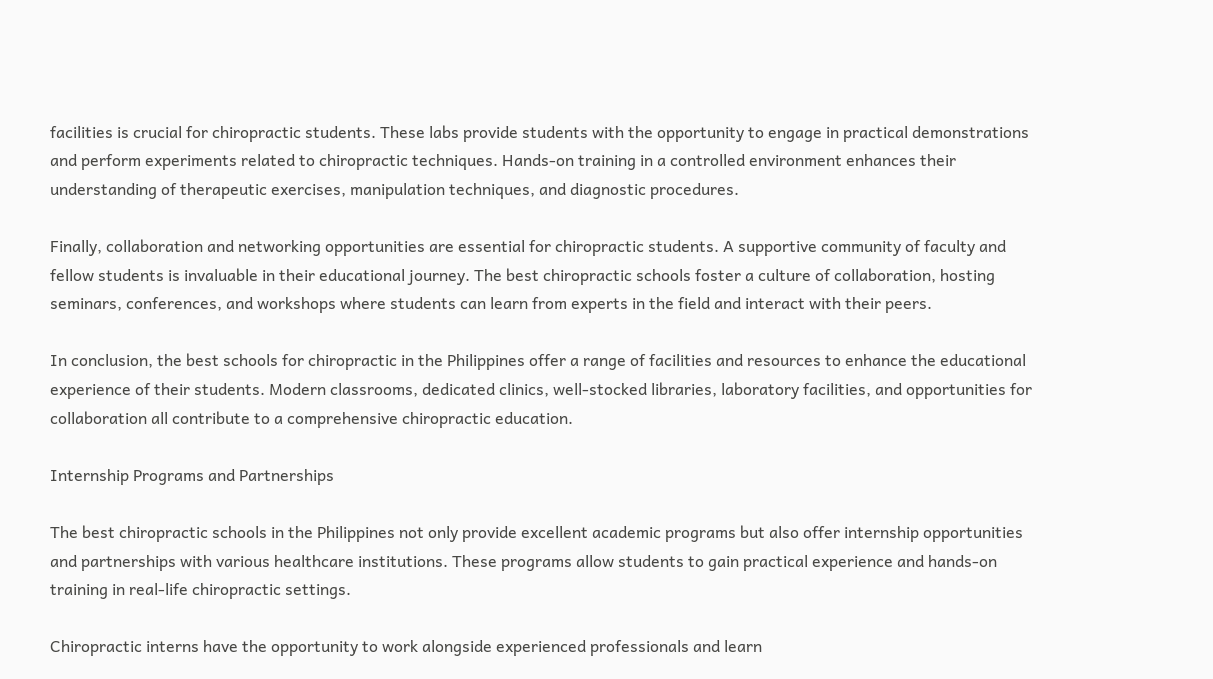facilities is crucial for chiropractic students. These labs provide students with the opportunity to engage in practical demonstrations and perform experiments related to chiropractic techniques. Hands-on training in a controlled environment enhances their understanding of therapeutic exercises, manipulation techniques, and diagnostic procedures.

Finally, collaboration and networking opportunities are essential for chiropractic students. A supportive community of faculty and fellow students is invaluable in their educational journey. The best chiropractic schools foster a culture of collaboration, hosting seminars, conferences, and workshops where students can learn from experts in the field and interact with their peers.

In conclusion, the best schools for chiropractic in the Philippines offer a range of facilities and resources to enhance the educational experience of their students. Modern classrooms, dedicated clinics, well-stocked libraries, laboratory facilities, and opportunities for collaboration all contribute to a comprehensive chiropractic education.

Internship Programs and Partnerships

The best chiropractic schools in the Philippines not only provide excellent academic programs but also offer internship opportunities and partnerships with various healthcare institutions. These programs allow students to gain practical experience and hands-on training in real-life chiropractic settings.

Chiropractic interns have the opportunity to work alongside experienced professionals and learn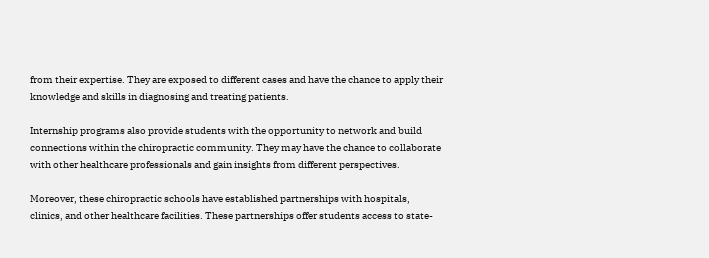from their expertise. They are exposed to different cases and have the chance to apply their knowledge and skills in diagnosing and treating patients.

Internship programs also provide students with the opportunity to network and build connections within the chiropractic community. They may have the chance to collaborate with other healthcare professionals and gain insights from different perspectives.

Moreover, these chiropractic schools have established partnerships with hospitals, clinics, and other healthcare facilities. These partnerships offer students access to state-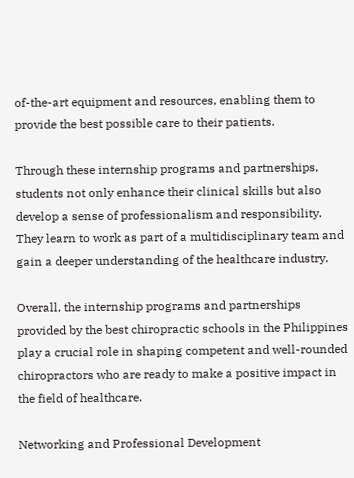of-the-art equipment and resources, enabling them to provide the best possible care to their patients.

Through these internship programs and partnerships, students not only enhance their clinical skills but also develop a sense of professionalism and responsibility. They learn to work as part of a multidisciplinary team and gain a deeper understanding of the healthcare industry.

Overall, the internship programs and partnerships provided by the best chiropractic schools in the Philippines play a crucial role in shaping competent and well-rounded chiropractors who are ready to make a positive impact in the field of healthcare.

Networking and Professional Development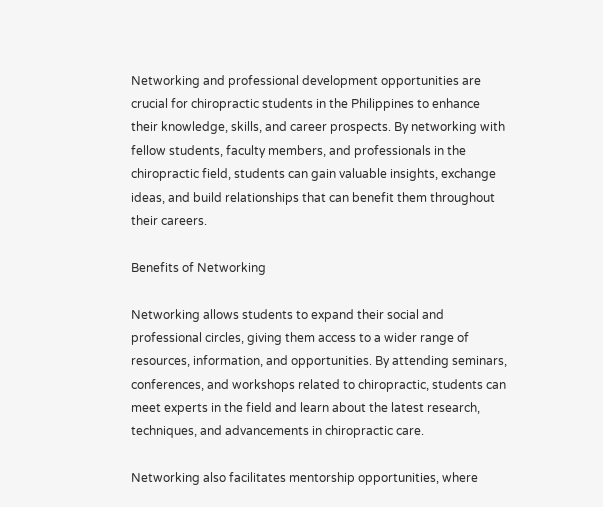Networking and professional development opportunities are crucial for chiropractic students in the Philippines to enhance their knowledge, skills, and career prospects. By networking with fellow students, faculty members, and professionals in the chiropractic field, students can gain valuable insights, exchange ideas, and build relationships that can benefit them throughout their careers.

Benefits of Networking

Networking allows students to expand their social and professional circles, giving them access to a wider range of resources, information, and opportunities. By attending seminars, conferences, and workshops related to chiropractic, students can meet experts in the field and learn about the latest research, techniques, and advancements in chiropractic care.

Networking also facilitates mentorship opportunities, where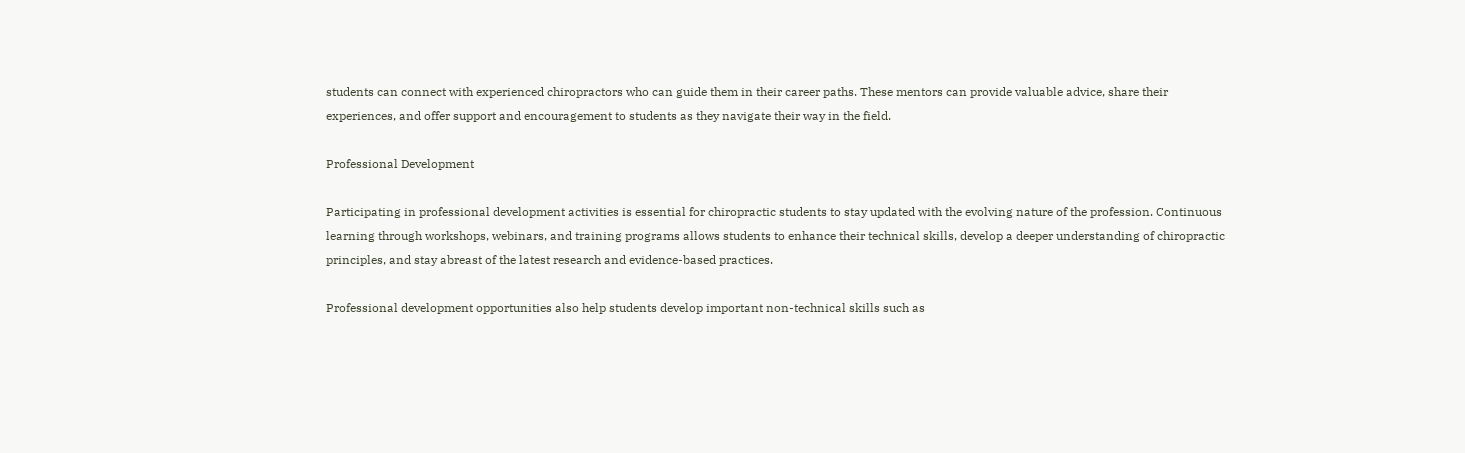students can connect with experienced chiropractors who can guide them in their career paths. These mentors can provide valuable advice, share their experiences, and offer support and encouragement to students as they navigate their way in the field.

Professional Development

Participating in professional development activities is essential for chiropractic students to stay updated with the evolving nature of the profession. Continuous learning through workshops, webinars, and training programs allows students to enhance their technical skills, develop a deeper understanding of chiropractic principles, and stay abreast of the latest research and evidence-based practices.

Professional development opportunities also help students develop important non-technical skills such as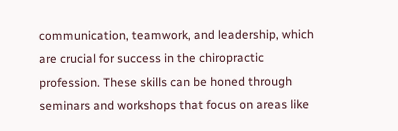communication, teamwork, and leadership, which are crucial for success in the chiropractic profession. These skills can be honed through seminars and workshops that focus on areas like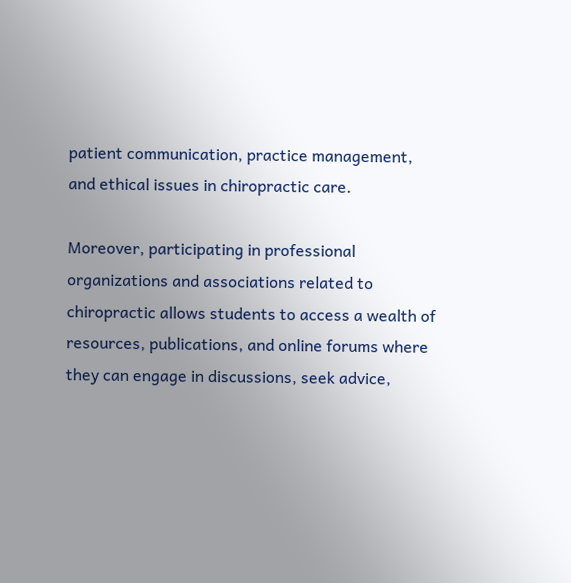patient communication, practice management, and ethical issues in chiropractic care.

Moreover, participating in professional organizations and associations related to chiropractic allows students to access a wealth of resources, publications, and online forums where they can engage in discussions, seek advice,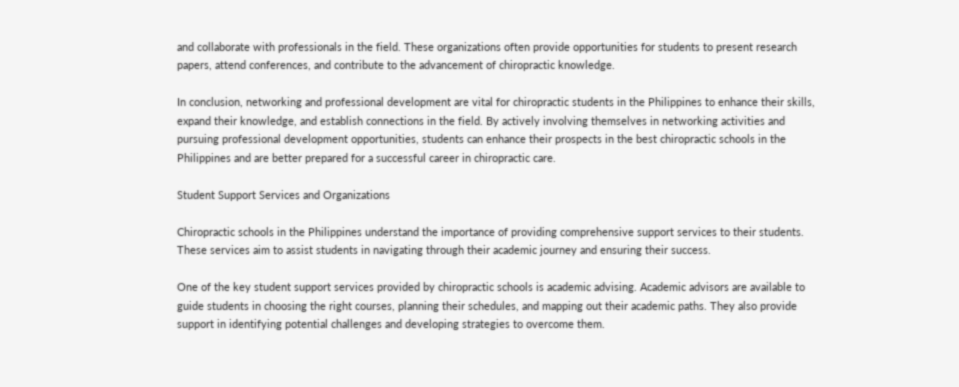and collaborate with professionals in the field. These organizations often provide opportunities for students to present research papers, attend conferences, and contribute to the advancement of chiropractic knowledge.

In conclusion, networking and professional development are vital for chiropractic students in the Philippines to enhance their skills, expand their knowledge, and establish connections in the field. By actively involving themselves in networking activities and pursuing professional development opportunities, students can enhance their prospects in the best chiropractic schools in the Philippines and are better prepared for a successful career in chiropractic care.

Student Support Services and Organizations

Chiropractic schools in the Philippines understand the importance of providing comprehensive support services to their students. These services aim to assist students in navigating through their academic journey and ensuring their success.

One of the key student support services provided by chiropractic schools is academic advising. Academic advisors are available to guide students in choosing the right courses, planning their schedules, and mapping out their academic paths. They also provide support in identifying potential challenges and developing strategies to overcome them.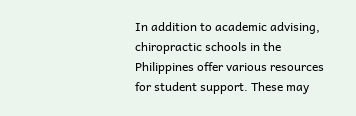In addition to academic advising, chiropractic schools in the Philippines offer various resources for student support. These may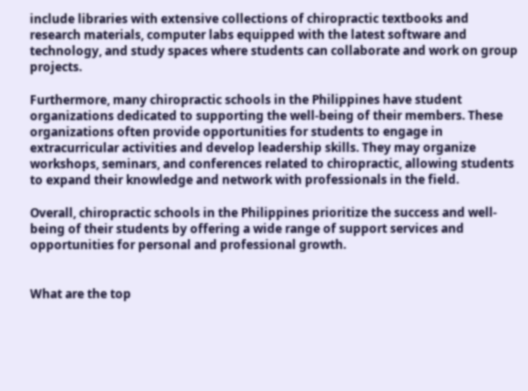include libraries with extensive collections of chiropractic textbooks and research materials, computer labs equipped with the latest software and technology, and study spaces where students can collaborate and work on group projects.

Furthermore, many chiropractic schools in the Philippines have student organizations dedicated to supporting the well-being of their members. These organizations often provide opportunities for students to engage in extracurricular activities and develop leadership skills. They may organize workshops, seminars, and conferences related to chiropractic, allowing students to expand their knowledge and network with professionals in the field.

Overall, chiropractic schools in the Philippines prioritize the success and well-being of their students by offering a wide range of support services and opportunities for personal and professional growth.


What are the top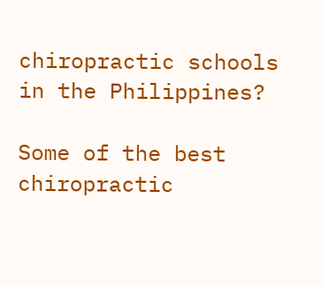chiropractic schools in the Philippines?

Some of the best chiropractic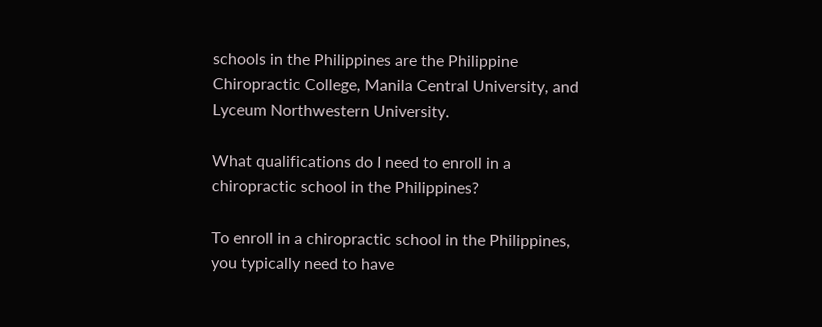schools in the Philippines are the Philippine Chiropractic College, Manila Central University, and Lyceum Northwestern University.

What qualifications do I need to enroll in a chiropractic school in the Philippines?

To enroll in a chiropractic school in the Philippines, you typically need to have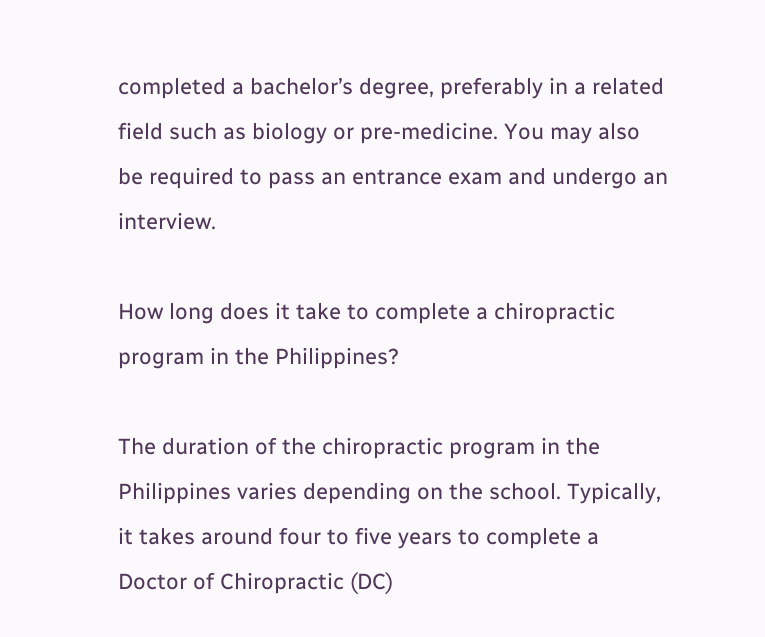completed a bachelor’s degree, preferably in a related field such as biology or pre-medicine. You may also be required to pass an entrance exam and undergo an interview.

How long does it take to complete a chiropractic program in the Philippines?

The duration of the chiropractic program in the Philippines varies depending on the school. Typically, it takes around four to five years to complete a Doctor of Chiropractic (DC)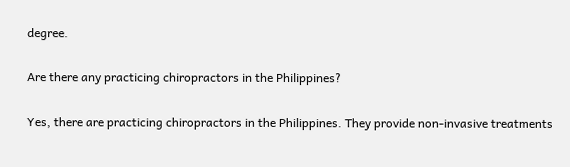degree.

Are there any practicing chiropractors in the Philippines?

Yes, there are practicing chiropractors in the Philippines. They provide non-invasive treatments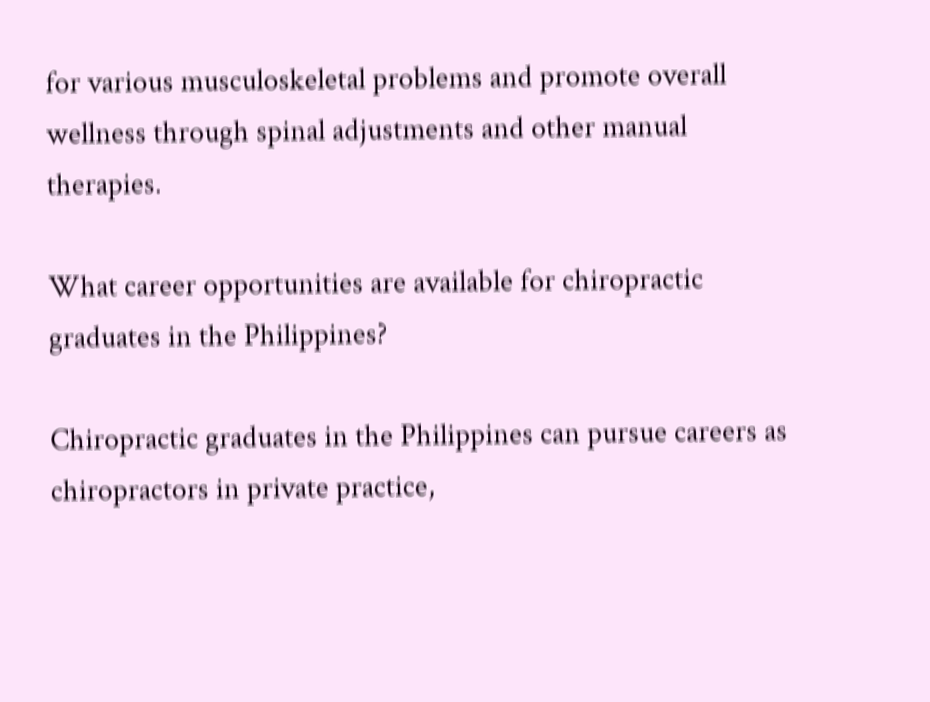for various musculoskeletal problems and promote overall wellness through spinal adjustments and other manual therapies.

What career opportunities are available for chiropractic graduates in the Philippines?

Chiropractic graduates in the Philippines can pursue careers as chiropractors in private practice,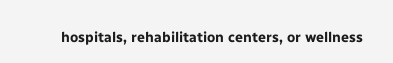hospitals, rehabilitation centers, or wellness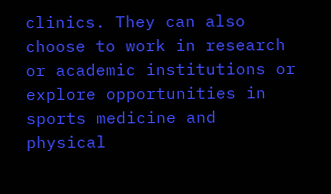clinics. They can also choose to work in research or academic institutions or explore opportunities in sports medicine and physical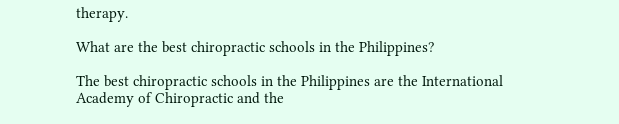therapy.

What are the best chiropractic schools in the Philippines?

The best chiropractic schools in the Philippines are the International Academy of Chiropractic and the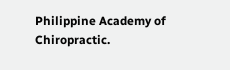Philippine Academy of Chiropractic.